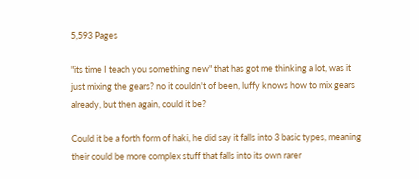5,593 Pages

"its time I teach you something new" that has got me thinking a lot, was it just mixing the gears? no it couldn't of been, luffy knows how to mix gears already, but then again, could it be?

Could it be a forth form of haki, he did say it falls into 3 basic types, meaning their could be more complex stuff that falls into its own rarer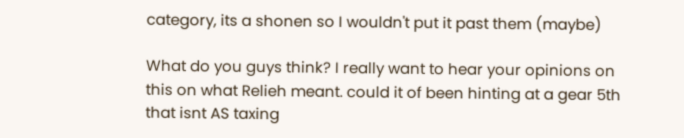category, its a shonen so I wouldn't put it past them (maybe)

What do you guys think? I really want to hear your opinions on this on what Relieh meant. could it of been hinting at a gear 5th that isnt AS taxing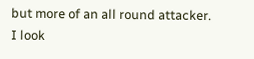but more of an all round attacker. I look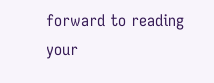forward to reading your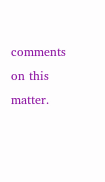comments on this matter.